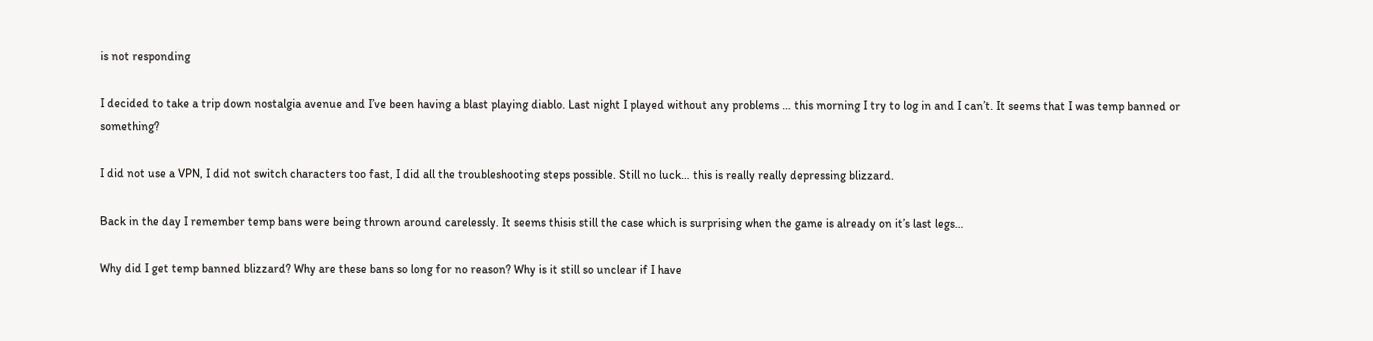is not responding

I decided to take a trip down nostalgia avenue and I’ve been having a blast playing diablo. Last night I played without any problems … this morning I try to log in and I can’t. It seems that I was temp banned or something?

I did not use a VPN, I did not switch characters too fast, I did all the troubleshooting steps possible. Still no luck… this is really really depressing blizzard.

Back in the day I remember temp bans were being thrown around carelessly. It seems thisis still the case which is surprising when the game is already on it’s last legs…

Why did I get temp banned blizzard? Why are these bans so long for no reason? Why is it still so unclear if I have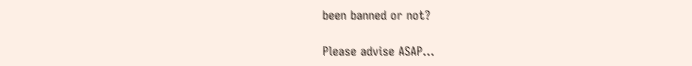been banned or not?

Please advise ASAP…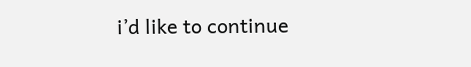i’d like to continue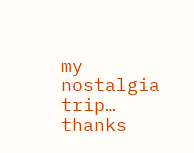my nostalgia trip… thanks